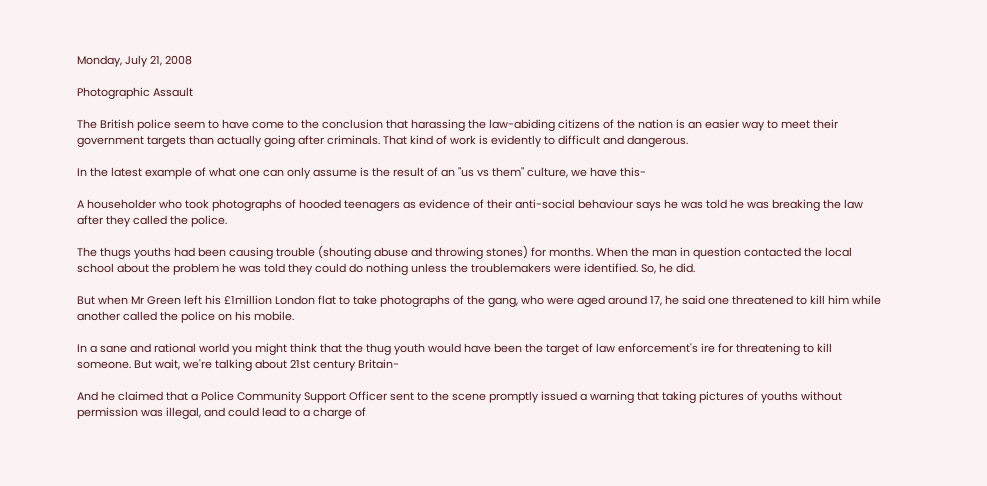Monday, July 21, 2008

Photographic Assault

The British police seem to have come to the conclusion that harassing the law-abiding citizens of the nation is an easier way to meet their government targets than actually going after criminals. That kind of work is evidently to difficult and dangerous.

In the latest example of what one can only assume is the result of an "us vs them" culture, we have this-

A householder who took photographs of hooded teenagers as evidence of their anti-social behaviour says he was told he was breaking the law after they called the police.

The thugs youths had been causing trouble (shouting abuse and throwing stones) for months. When the man in question contacted the local school about the problem he was told they could do nothing unless the troublemakers were identified. So, he did.

But when Mr Green left his £1million London flat to take photographs of the gang, who were aged around 17, he said one threatened to kill him while another called the police on his mobile.

In a sane and rational world you might think that the thug youth would have been the target of law enforcement's ire for threatening to kill someone. But wait, we're talking about 21st century Britain-

And he claimed that a Police Community Support Officer sent to the scene promptly issued a warning that taking pictures of youths without permission was illegal, and could lead to a charge of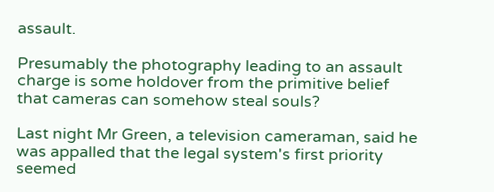assault.

Presumably the photography leading to an assault charge is some holdover from the primitive belief that cameras can somehow steal souls?

Last night Mr Green, a television cameraman, said he was appalled that the legal system's first priority seemed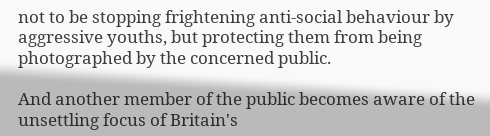not to be stopping frightening anti-social behaviour by aggressive youths, but protecting them from being photographed by the concerned public.

And another member of the public becomes aware of the unsettling focus of Britain's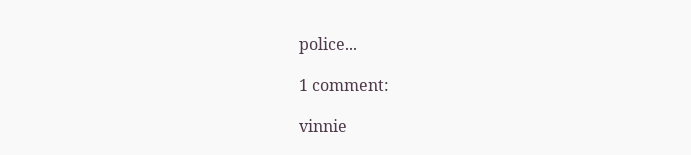police...

1 comment:

vinnie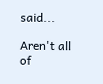said...

Aren't all of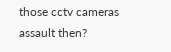those cctv cameras assault then?